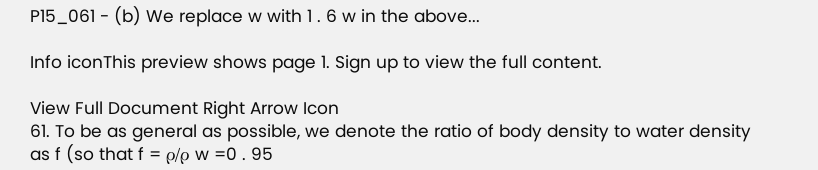P15_061 - (b) We replace w with 1 . 6 w in the above...

Info iconThis preview shows page 1. Sign up to view the full content.

View Full Document Right Arrow Icon
61. To be as general as possible, we denote the ratio of body density to water density as f (so that f = ρ/ρ w =0 . 95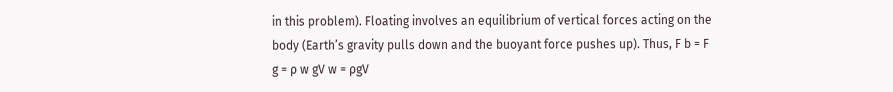in this problem). Floating involves an equilibrium of vertical forces acting on the body (Earth’s gravity pulls down and the buoyant force pushes up). Thus, F b = F g = ρ w gV w = ρgV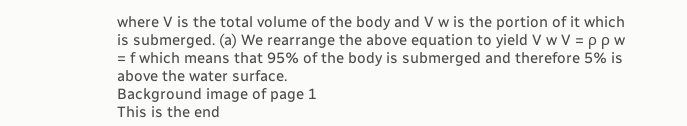where V is the total volume of the body and V w is the portion of it which is submerged. (a) We rearrange the above equation to yield V w V = ρ ρ w = f which means that 95% of the body is submerged and therefore 5% is above the water surface.
Background image of page 1
This is the end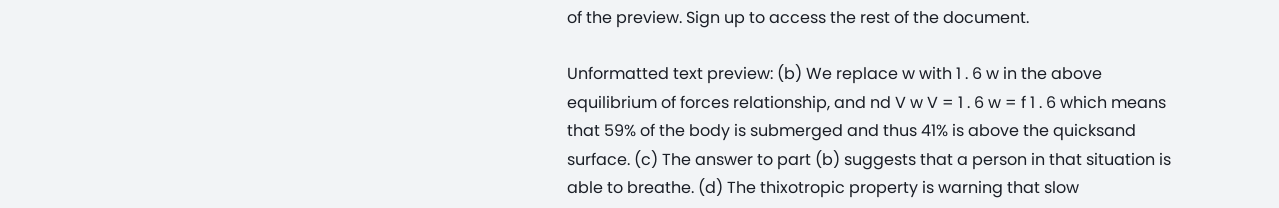of the preview. Sign up to access the rest of the document.

Unformatted text preview: (b) We replace w with 1 . 6 w in the above equilibrium of forces relationship, and nd V w V = 1 . 6 w = f 1 . 6 which means that 59% of the body is submerged and thus 41% is above the quicksand surface. (c) The answer to part (b) suggests that a person in that situation is able to breathe. (d) The thixotropic property is warning that slow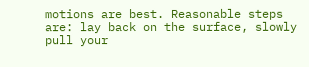motions are best. Reasonable steps are: lay back on the surface, slowly pull your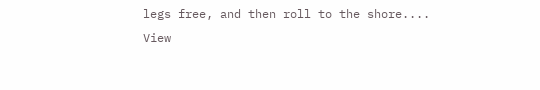legs free, and then roll to the shore....
View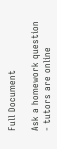Full Document

Ask a homework question - tutors are online